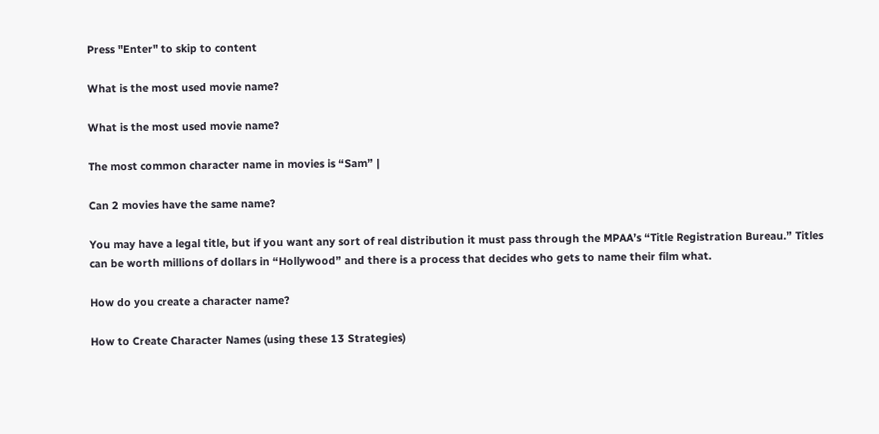Press "Enter" to skip to content

What is the most used movie name?

What is the most used movie name?

The most common character name in movies is “Sam” |

Can 2 movies have the same name?

You may have a legal title, but if you want any sort of real distribution it must pass through the MPAA’s “Title Registration Bureau.” Titles can be worth millions of dollars in “Hollywood” and there is a process that decides who gets to name their film what.

How do you create a character name?

How to Create Character Names (using these 13 Strategies)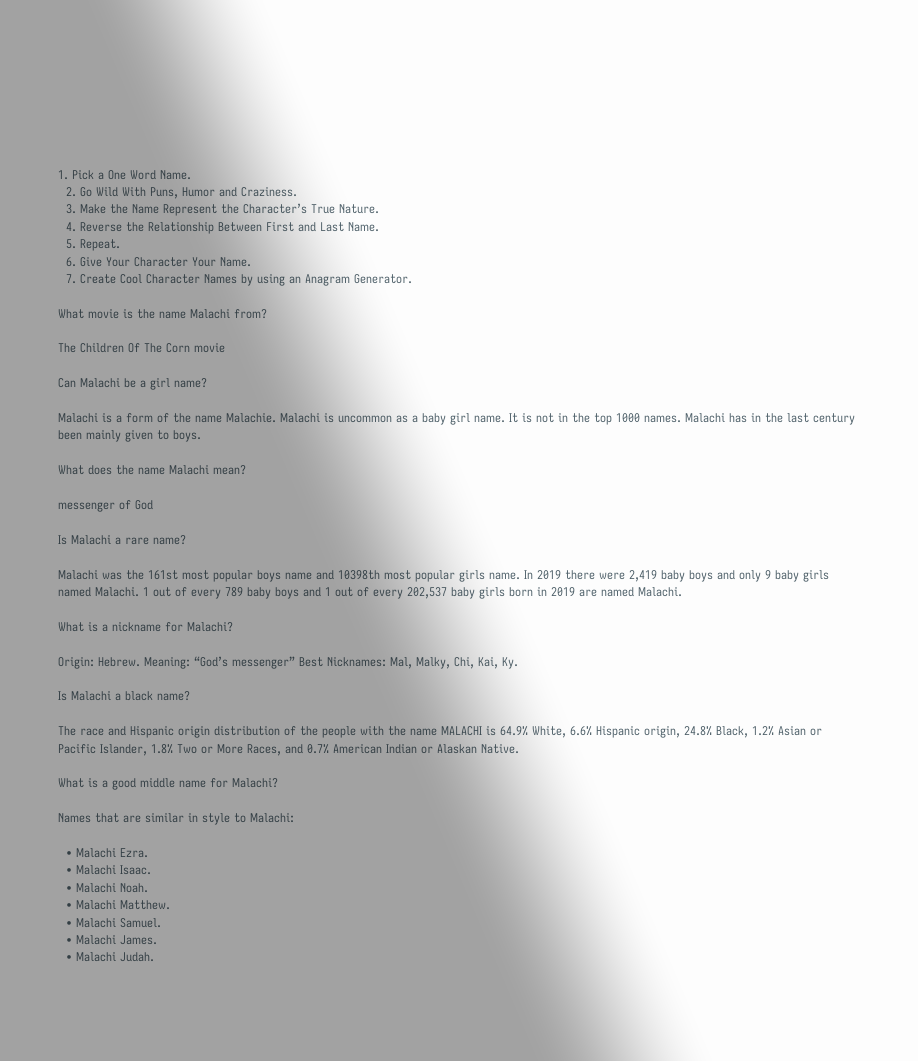1. Pick a One Word Name.
  2. Go Wild With Puns, Humor and Craziness.
  3. Make the Name Represent the Character’s True Nature.
  4. Reverse the Relationship Between First and Last Name.
  5. Repeat.
  6. Give Your Character Your Name.
  7. Create Cool Character Names by using an Anagram Generator.

What movie is the name Malachi from?

The Children Of The Corn movie

Can Malachi be a girl name?

Malachi is a form of the name Malachie. Malachi is uncommon as a baby girl name. It is not in the top 1000 names. Malachi has in the last century been mainly given to boys.

What does the name Malachi mean?

messenger of God

Is Malachi a rare name?

Malachi was the 161st most popular boys name and 10398th most popular girls name. In 2019 there were 2,419 baby boys and only 9 baby girls named Malachi. 1 out of every 789 baby boys and 1 out of every 202,537 baby girls born in 2019 are named Malachi.

What is a nickname for Malachi?

Origin: Hebrew. Meaning: “God’s messenger” Best Nicknames: Mal, Malky, Chi, Kai, Ky.

Is Malachi a black name?

The race and Hispanic origin distribution of the people with the name MALACHI is 64.9% White, 6.6% Hispanic origin, 24.8% Black, 1.2% Asian or Pacific Islander, 1.8% Two or More Races, and 0.7% American Indian or Alaskan Native.

What is a good middle name for Malachi?

Names that are similar in style to Malachi:

  • Malachi Ezra.
  • Malachi Isaac.
  • Malachi Noah.
  • Malachi Matthew.
  • Malachi Samuel.
  • Malachi James.
  • Malachi Judah.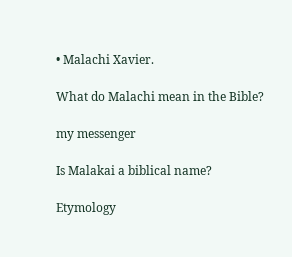• Malachi Xavier.

What do Malachi mean in the Bible?

my messenger

Is Malakai a biblical name?

Etymology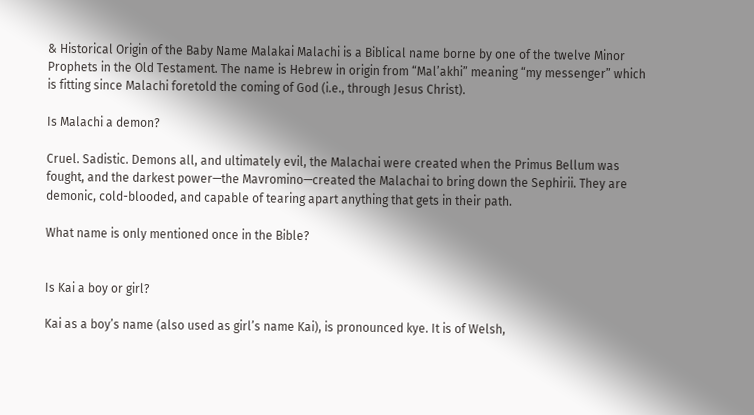& Historical Origin of the Baby Name Malakai Malachi is a Biblical name borne by one of the twelve Minor Prophets in the Old Testament. The name is Hebrew in origin from “Mal’akhi” meaning “my messenger” which is fitting since Malachi foretold the coming of God (i.e., through Jesus Christ).

Is Malachi a demon?

Cruel. Sadistic. Demons all, and ultimately evil, the Malachai were created when the Primus Bellum was fought, and the darkest power—the Mavromino—created the Malachai to bring down the Sephirii. They are demonic, cold-blooded, and capable of tearing apart anything that gets in their path.

What name is only mentioned once in the Bible?


Is Kai a boy or girl?

Kai as a boy’s name (also used as girl’s name Kai), is pronounced kye. It is of Welsh,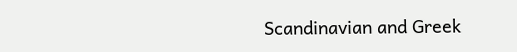Scandinavian and Greek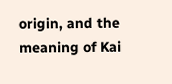origin, and the meaning of Kai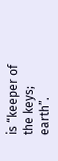is “keeper of the keys; earth”.